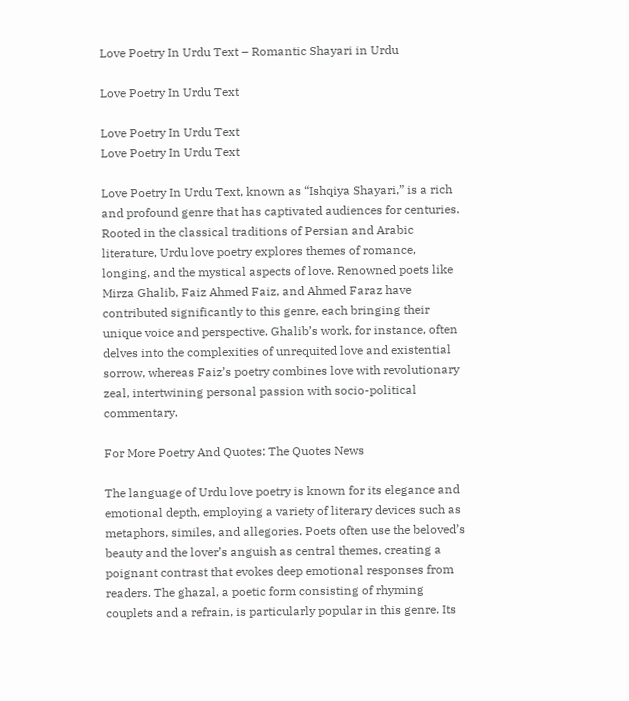Love Poetry In Urdu Text – Romantic Shayari in Urdu

Love Poetry In Urdu Text

Love Poetry In Urdu Text
Love Poetry In Urdu Text

Love Poetry In Urdu Text, known as “Ishqiya Shayari,” is a rich and profound genre that has captivated audiences for centuries. Rooted in the classical traditions of Persian and Arabic literature, Urdu love poetry explores themes of romance, longing, and the mystical aspects of love. Renowned poets like Mirza Ghalib, Faiz Ahmed Faiz, and Ahmed Faraz have contributed significantly to this genre, each bringing their unique voice and perspective. Ghalib’s work, for instance, often delves into the complexities of unrequited love and existential sorrow, whereas Faiz’s poetry combines love with revolutionary zeal, intertwining personal passion with socio-political commentary.

For More Poetry And Quotes: The Quotes News

The language of Urdu love poetry is known for its elegance and emotional depth, employing a variety of literary devices such as metaphors, similes, and allegories. Poets often use the beloved’s beauty and the lover’s anguish as central themes, creating a poignant contrast that evokes deep emotional responses from readers. The ghazal, a poetic form consisting of rhyming couplets and a refrain, is particularly popular in this genre. Its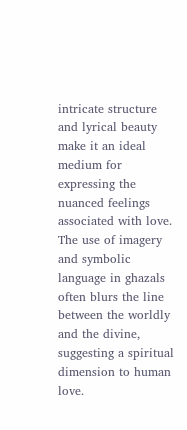intricate structure and lyrical beauty make it an ideal medium for expressing the nuanced feelings associated with love. The use of imagery and symbolic language in ghazals often blurs the line between the worldly and the divine, suggesting a spiritual dimension to human love.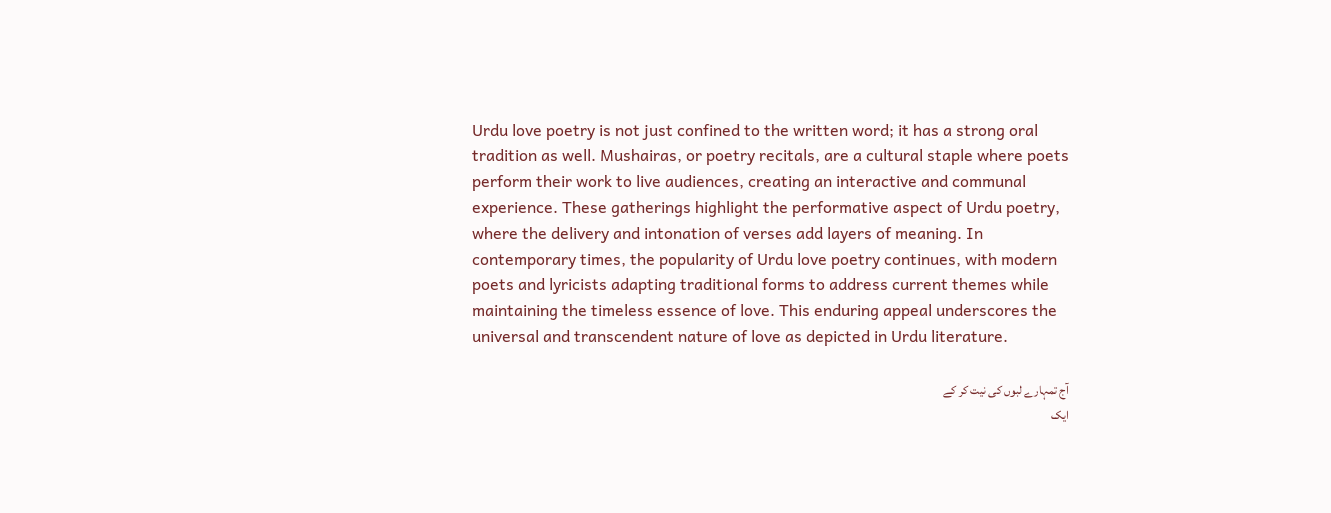Urdu love poetry is not just confined to the written word; it has a strong oral tradition as well. Mushairas, or poetry recitals, are a cultural staple where poets perform their work to live audiences, creating an interactive and communal experience. These gatherings highlight the performative aspect of Urdu poetry, where the delivery and intonation of verses add layers of meaning. In contemporary times, the popularity of Urdu love poetry continues, with modern poets and lyricists adapting traditional forms to address current themes while maintaining the timeless essence of love. This enduring appeal underscores the universal and transcendent nature of love as depicted in Urdu literature.

آج تمہارے لبوں کی نیت کر کے
ایک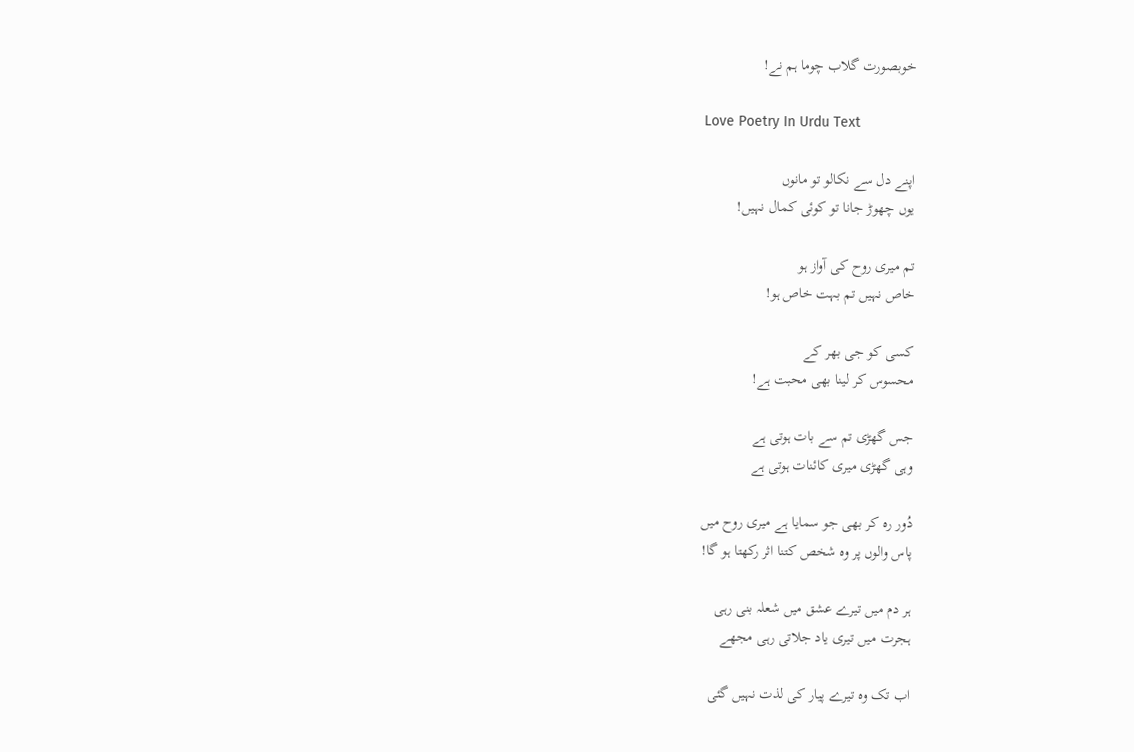خوبصورت گلاب چوما ہم نے!

Love Poetry In Urdu Text

اپنے دل سے نکالو تو مانوں
یوں چھوڑ جانا تو کوئی کمال نہیں!

تم میری روح کی آواز ہو
خاص نہیں تم بہت خاص ہو!

کسی کو جی بھر کے
محسوس کر لینا بھی محبت ہے!

جس گھڑی تم سے بات ہوتی ہے
وہی گھڑی میری کائنات ہوتی ہے

دُور رہ کر بھی جو سمایا ہے میری روح میں
پاس والوں پر وہ شخص کتنا اثر رکھتا ہو گا!

ہر دم میں تیرے عشق میں شعلہ بنی رہی
ہجرت میں تیری یاد جلاتی رہی مجھے

اب تک وہ تیرے پیار کی لذت نہیں گئی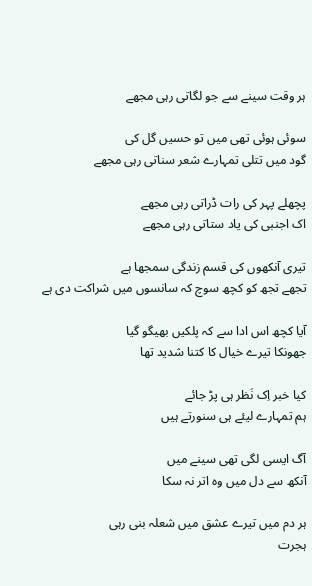ہر وقت سینے سے جو لگاتی رہی مجھے

سوئی ہوئی تھی میں تو حسیں گل کی
گود میں تتلی تمہارے شعر سناتی رہی مجھے

پچھلے پہر کی رات ڈراتی رہی مجھے
اک اجنبی کی یاد ستاتی رہی مجھے

تیری آنکھوں کی قسم زندگی سمجھا ہے
تجھے تجھ کو کچھ سوچ کہ سانسوں میں شراکت دی ہے

آیا کچھ اس ادا سے کہ پلکیں بھیگو گیا
جھونکا تیرے خیال کا کتنا شدید تھا

کيا خبر اِک نَظر ہی پڑ جائے
ہم تمہارے ليئے ہی سنورتے ہيں

آگ ایسی لگی تھی سینے میں
آنکھ سے دل میں وہ اتر نہ سکا

ہر دم میں تیرے عشق میں شعلہ بنی رہی
ہجرت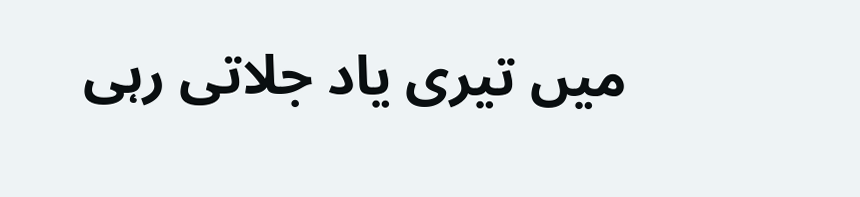میں تیری یاد جلاتی رہی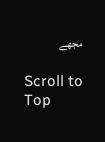مجھے

Scroll to Top